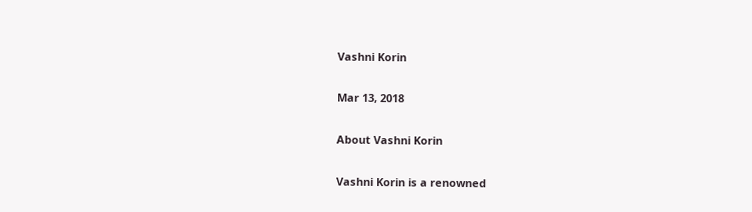Vashni Korin

Mar 13, 2018

About Vashni Korin

Vashni Korin is a renowned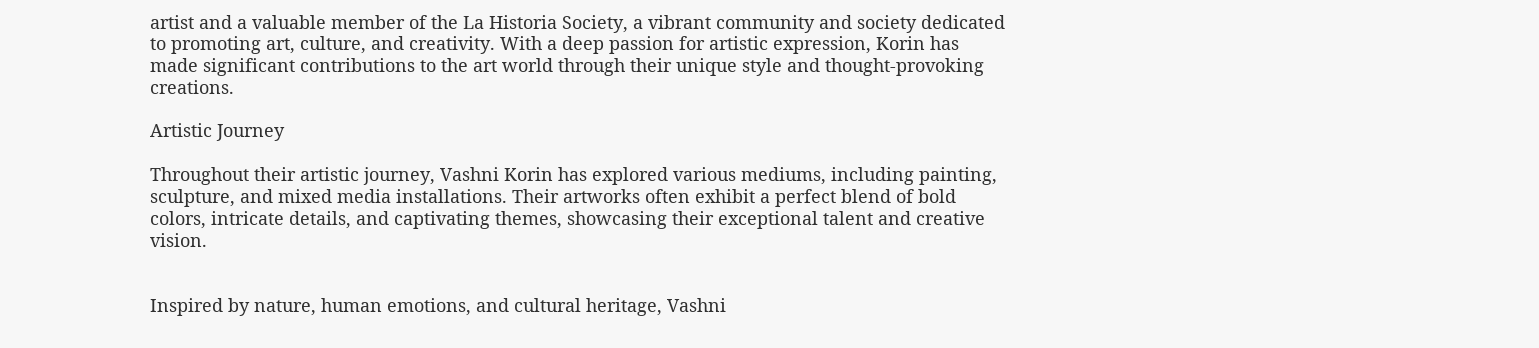artist and a valuable member of the La Historia Society, a vibrant community and society dedicated to promoting art, culture, and creativity. With a deep passion for artistic expression, Korin has made significant contributions to the art world through their unique style and thought-provoking creations.

Artistic Journey

Throughout their artistic journey, Vashni Korin has explored various mediums, including painting, sculpture, and mixed media installations. Their artworks often exhibit a perfect blend of bold colors, intricate details, and captivating themes, showcasing their exceptional talent and creative vision.


Inspired by nature, human emotions, and cultural heritage, Vashni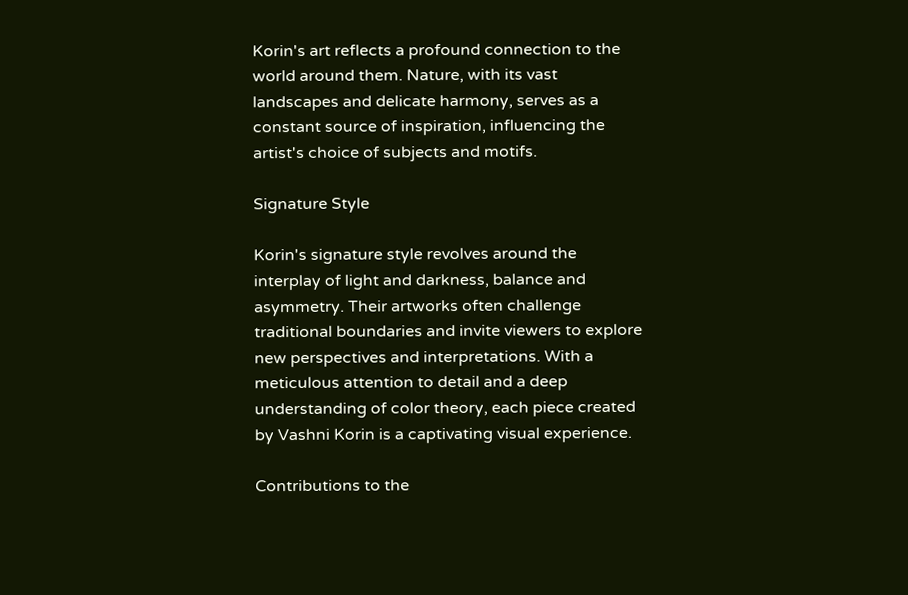Korin's art reflects a profound connection to the world around them. Nature, with its vast landscapes and delicate harmony, serves as a constant source of inspiration, influencing the artist's choice of subjects and motifs.

Signature Style

Korin's signature style revolves around the interplay of light and darkness, balance and asymmetry. Their artworks often challenge traditional boundaries and invite viewers to explore new perspectives and interpretations. With a meticulous attention to detail and a deep understanding of color theory, each piece created by Vashni Korin is a captivating visual experience.

Contributions to the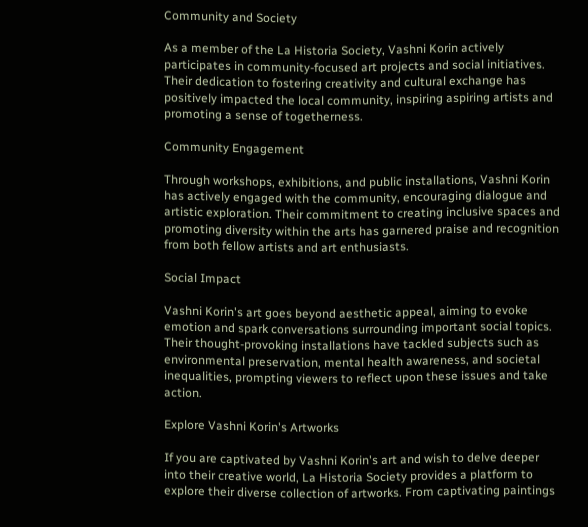Community and Society

As a member of the La Historia Society, Vashni Korin actively participates in community-focused art projects and social initiatives. Their dedication to fostering creativity and cultural exchange has positively impacted the local community, inspiring aspiring artists and promoting a sense of togetherness.

Community Engagement

Through workshops, exhibitions, and public installations, Vashni Korin has actively engaged with the community, encouraging dialogue and artistic exploration. Their commitment to creating inclusive spaces and promoting diversity within the arts has garnered praise and recognition from both fellow artists and art enthusiasts.

Social Impact

Vashni Korin's art goes beyond aesthetic appeal, aiming to evoke emotion and spark conversations surrounding important social topics. Their thought-provoking installations have tackled subjects such as environmental preservation, mental health awareness, and societal inequalities, prompting viewers to reflect upon these issues and take action.

Explore Vashni Korin's Artworks

If you are captivated by Vashni Korin's art and wish to delve deeper into their creative world, La Historia Society provides a platform to explore their diverse collection of artworks. From captivating paintings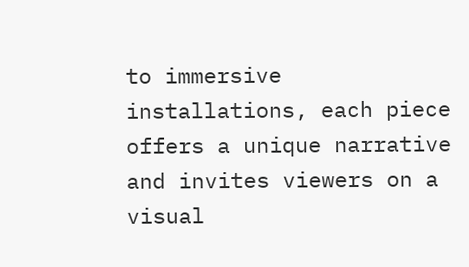to immersive installations, each piece offers a unique narrative and invites viewers on a visual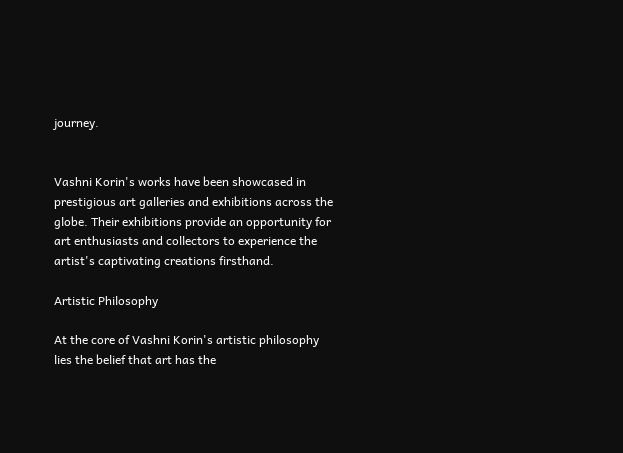journey.


Vashni Korin's works have been showcased in prestigious art galleries and exhibitions across the globe. Their exhibitions provide an opportunity for art enthusiasts and collectors to experience the artist's captivating creations firsthand.

Artistic Philosophy

At the core of Vashni Korin's artistic philosophy lies the belief that art has the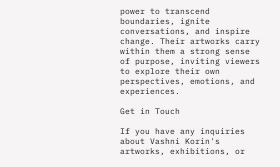power to transcend boundaries, ignite conversations, and inspire change. Their artworks carry within them a strong sense of purpose, inviting viewers to explore their own perspectives, emotions, and experiences.

Get in Touch

If you have any inquiries about Vashni Korin's artworks, exhibitions, or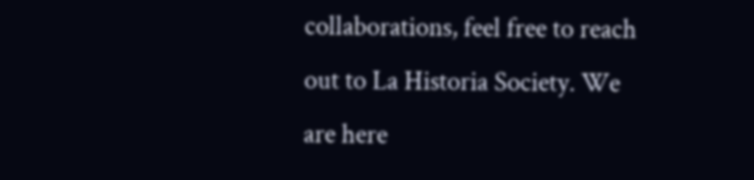collaborations, feel free to reach out to La Historia Society. We are here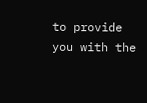to provide you with the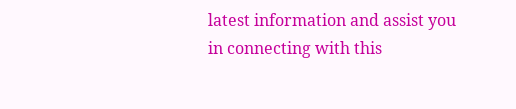latest information and assist you in connecting with this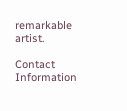remarkable artist.

Contact Information